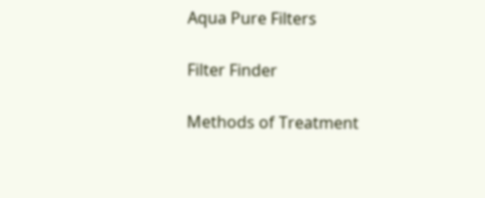Aqua Pure Filters

Filter Finder

Methods of Treatment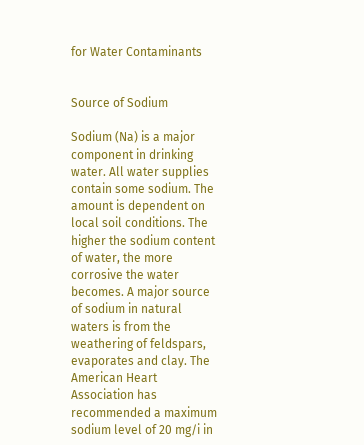for Water Contaminants


Source of Sodium

Sodium (Na) is a major component in drinking water. All water supplies contain some sodium. The amount is dependent on local soil conditions. The higher the sodium content of water, the more corrosive the water becomes. A major source of sodium in natural waters is from the weathering of feldspars, evaporates and clay. The American Heart Association has recommended a maximum sodium level of 20 mg/i in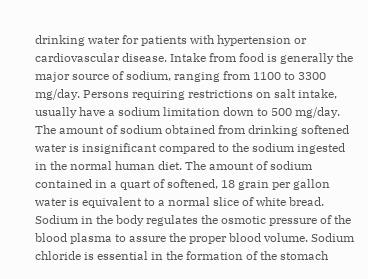drinking water for patients with hypertension or cardiovascular disease. Intake from food is generally the major source of sodium, ranging from 1100 to 3300 mg/day. Persons requiring restrictions on salt intake, usually have a sodium limitation down to 500 mg/day. The amount of sodium obtained from drinking softened water is insignificant compared to the sodium ingested in the normal human diet. The amount of sodium contained in a quart of softened, 18 grain per gallon water is equivalent to a normal slice of white bread. Sodium in the body regulates the osmotic pressure of the blood plasma to assure the proper blood volume. Sodium chloride is essential in the formation of the stomach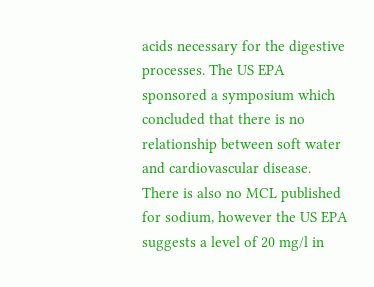acids necessary for the digestive processes. The US EPA sponsored a symposium which concluded that there is no relationship between soft water and cardiovascular disease. There is also no MCL published for sodium, however the US EPA suggests a level of 20 mg/l in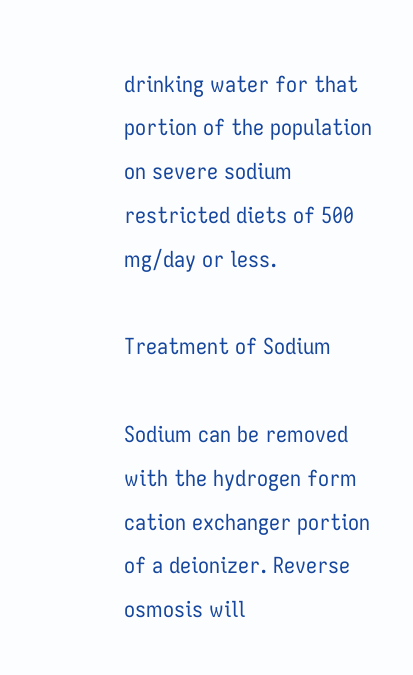drinking water for that portion of the population on severe sodium restricted diets of 500 mg/day or less.

Treatment of Sodium

Sodium can be removed with the hydrogen form cation exchanger portion of a deionizer. Reverse osmosis will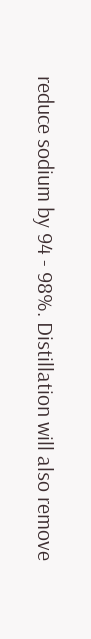reduce sodium by 94 - 98%. Distillation will also remove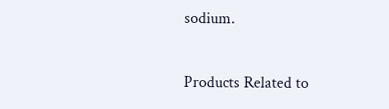sodium.

Products Related to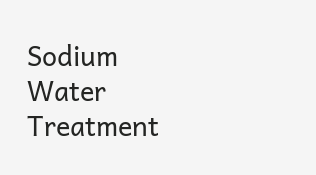Sodium Water Treatment